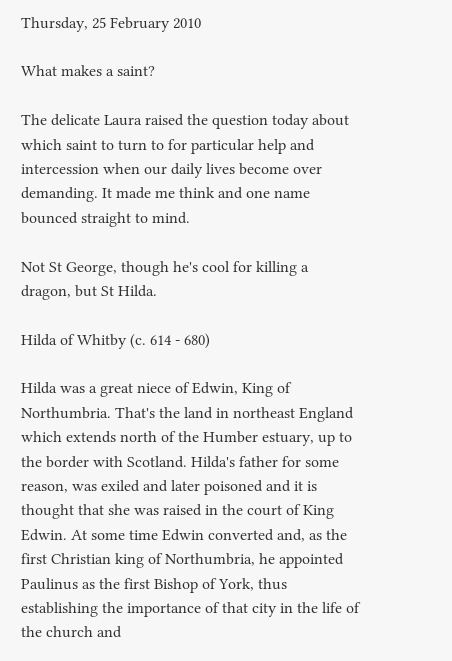Thursday, 25 February 2010

What makes a saint?

The delicate Laura raised the question today about which saint to turn to for particular help and intercession when our daily lives become over demanding. It made me think and one name bounced straight to mind.

Not St George, though he's cool for killing a dragon, but St Hilda.

Hilda of Whitby (c. 614 - 680)

Hilda was a great niece of Edwin, King of Northumbria. That's the land in northeast England which extends north of the Humber estuary, up to the border with Scotland. Hilda's father for some reason, was exiled and later poisoned and it is thought that she was raised in the court of King Edwin. At some time Edwin converted and, as the first Christian king of Northumbria, he appointed Paulinus as the first Bishop of York, thus establishing the importance of that city in the life of the church and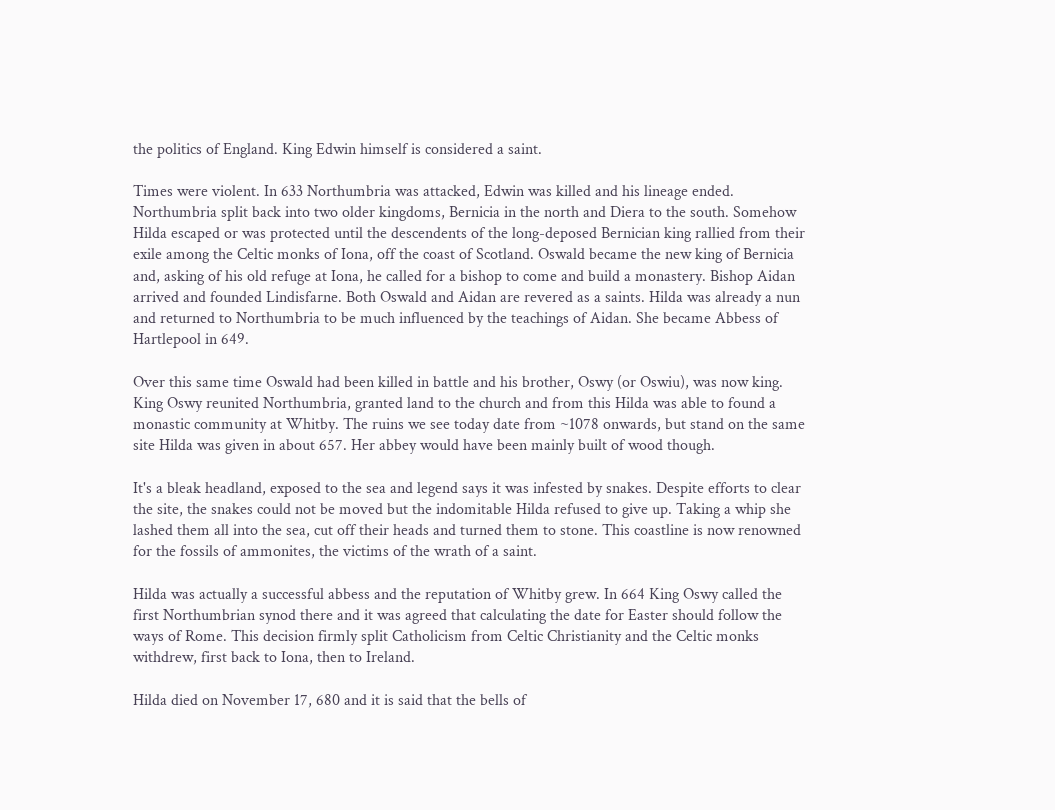the politics of England. King Edwin himself is considered a saint.

Times were violent. In 633 Northumbria was attacked, Edwin was killed and his lineage ended. Northumbria split back into two older kingdoms, Bernicia in the north and Diera to the south. Somehow Hilda escaped or was protected until the descendents of the long-deposed Bernician king rallied from their exile among the Celtic monks of Iona, off the coast of Scotland. Oswald became the new king of Bernicia and, asking of his old refuge at Iona, he called for a bishop to come and build a monastery. Bishop Aidan arrived and founded Lindisfarne. Both Oswald and Aidan are revered as a saints. Hilda was already a nun and returned to Northumbria to be much influenced by the teachings of Aidan. She became Abbess of Hartlepool in 649.

Over this same time Oswald had been killed in battle and his brother, Oswy (or Oswiu), was now king. King Oswy reunited Northumbria, granted land to the church and from this Hilda was able to found a monastic community at Whitby. The ruins we see today date from ~1078 onwards, but stand on the same site Hilda was given in about 657. Her abbey would have been mainly built of wood though.

It's a bleak headland, exposed to the sea and legend says it was infested by snakes. Despite efforts to clear the site, the snakes could not be moved but the indomitable Hilda refused to give up. Taking a whip she lashed them all into the sea, cut off their heads and turned them to stone. This coastline is now renowned for the fossils of ammonites, the victims of the wrath of a saint.

Hilda was actually a successful abbess and the reputation of Whitby grew. In 664 King Oswy called the first Northumbrian synod there and it was agreed that calculating the date for Easter should follow the ways of Rome. This decision firmly split Catholicism from Celtic Christianity and the Celtic monks withdrew, first back to Iona, then to Ireland.

Hilda died on November 17, 680 and it is said that the bells of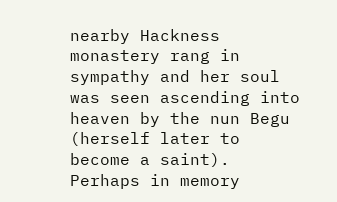nearby Hackness monastery rang in sympathy and her soul was seen ascending into heaven by the nun Begu (herself later to become a saint). Perhaps in memory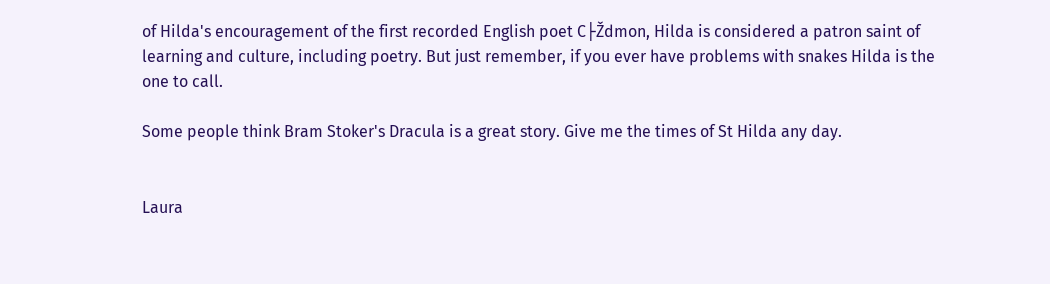of Hilda's encouragement of the first recorded English poet C├Ždmon, Hilda is considered a patron saint of learning and culture, including poetry. But just remember, if you ever have problems with snakes Hilda is the one to call.

Some people think Bram Stoker's Dracula is a great story. Give me the times of St Hilda any day.


Laura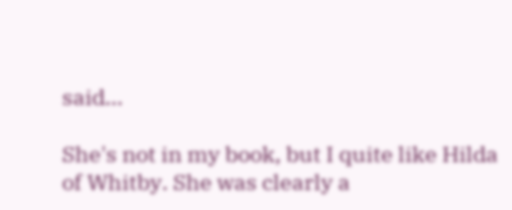said...

She's not in my book, but I quite like Hilda of Whitby. She was clearly a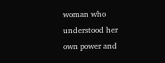woman who understood her own power and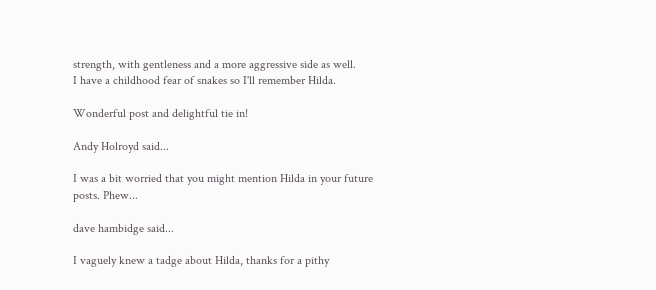strength, with gentleness and a more aggressive side as well.
I have a childhood fear of snakes so I'll remember Hilda.

Wonderful post and delightful tie in!

Andy Holroyd said...

I was a bit worried that you might mention Hilda in your future posts. Phew...

dave hambidge said...

I vaguely knew a tadge about Hilda, thanks for a pithy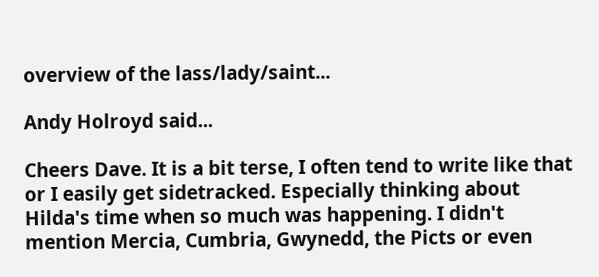overview of the lass/lady/saint...

Andy Holroyd said...

Cheers Dave. It is a bit terse, I often tend to write like that or I easily get sidetracked. Especially thinking about Hilda's time when so much was happening. I didn't mention Mercia, Cumbria, Gwynedd, the Picts or even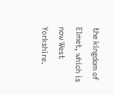the kingdom of Elmet, which is now West Yorkshire.